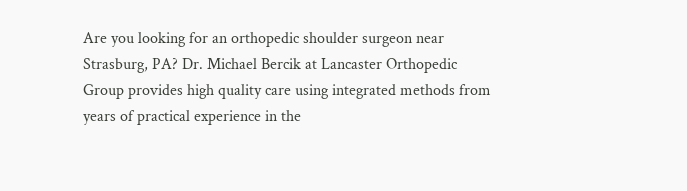Are you looking for an orthopedic shoulder surgeon near Strasburg, PA? Dr. Michael Bercik at Lancaster Orthopedic Group provides high quality care using integrated methods from years of practical experience in the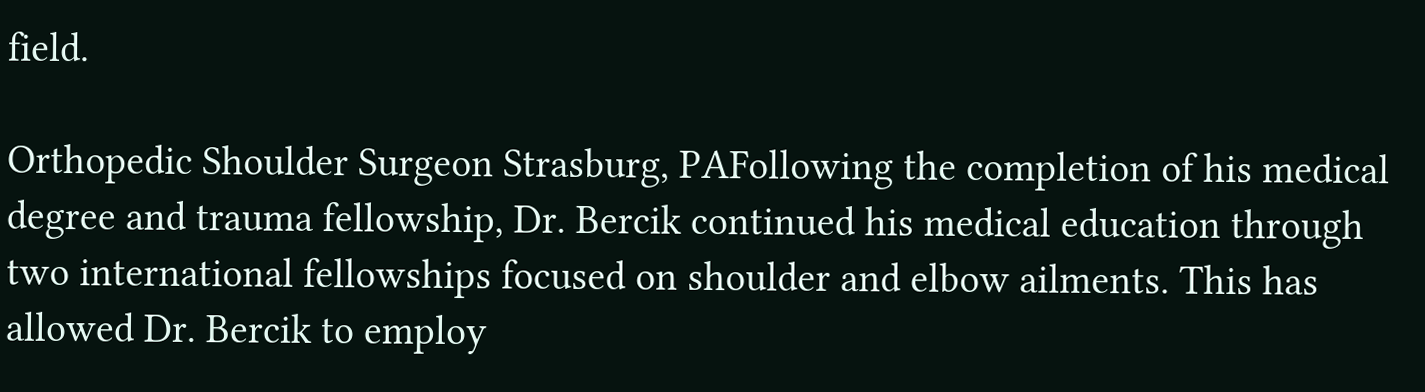field.

Orthopedic Shoulder Surgeon Strasburg, PAFollowing the completion of his medical degree and trauma fellowship, Dr. Bercik continued his medical education through two international fellowships focused on shoulder and elbow ailments. This has allowed Dr. Bercik to employ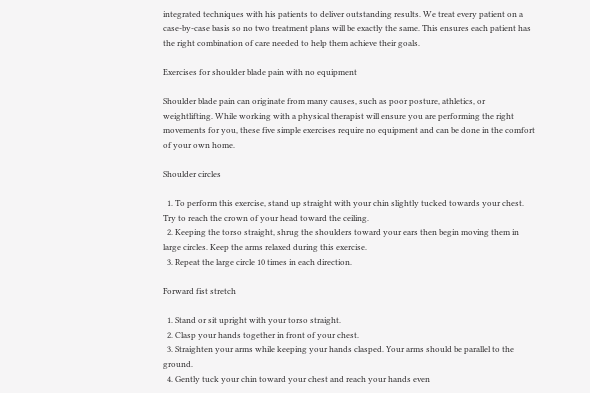integrated techniques with his patients to deliver outstanding results. We treat every patient on a case-by-case basis so no two treatment plans will be exactly the same. This ensures each patient has the right combination of care needed to help them achieve their goals.

Exercises for shoulder blade pain with no equipment

Shoulder blade pain can originate from many causes, such as poor posture, athletics, or weightlifting. While working with a physical therapist will ensure you are performing the right movements for you, these five simple exercises require no equipment and can be done in the comfort of your own home.

Shoulder circles

  1. To perform this exercise, stand up straight with your chin slightly tucked towards your chest. Try to reach the crown of your head toward the ceiling.
  2. Keeping the torso straight, shrug the shoulders toward your ears then begin moving them in large circles. Keep the arms relaxed during this exercise.
  3. Repeat the large circle 10 times in each direction.

Forward fist stretch

  1. Stand or sit upright with your torso straight.
  2. Clasp your hands together in front of your chest.
  3. Straighten your arms while keeping your hands clasped. Your arms should be parallel to the ground.
  4. Gently tuck your chin toward your chest and reach your hands even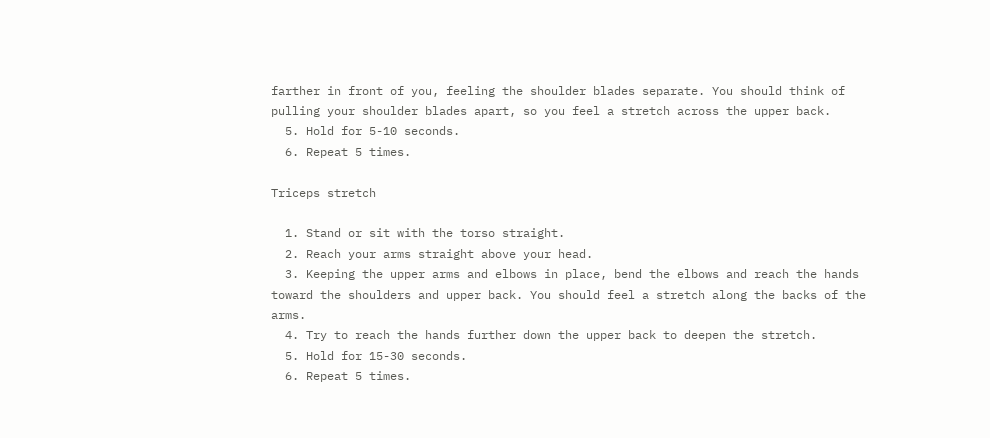farther in front of you, feeling the shoulder blades separate. You should think of pulling your shoulder blades apart, so you feel a stretch across the upper back.
  5. Hold for 5-10 seconds.
  6. Repeat 5 times.

Triceps stretch

  1. Stand or sit with the torso straight.
  2. Reach your arms straight above your head.
  3. Keeping the upper arms and elbows in place, bend the elbows and reach the hands toward the shoulders and upper back. You should feel a stretch along the backs of the arms.
  4. Try to reach the hands further down the upper back to deepen the stretch.
  5. Hold for 15-30 seconds.
  6. Repeat 5 times.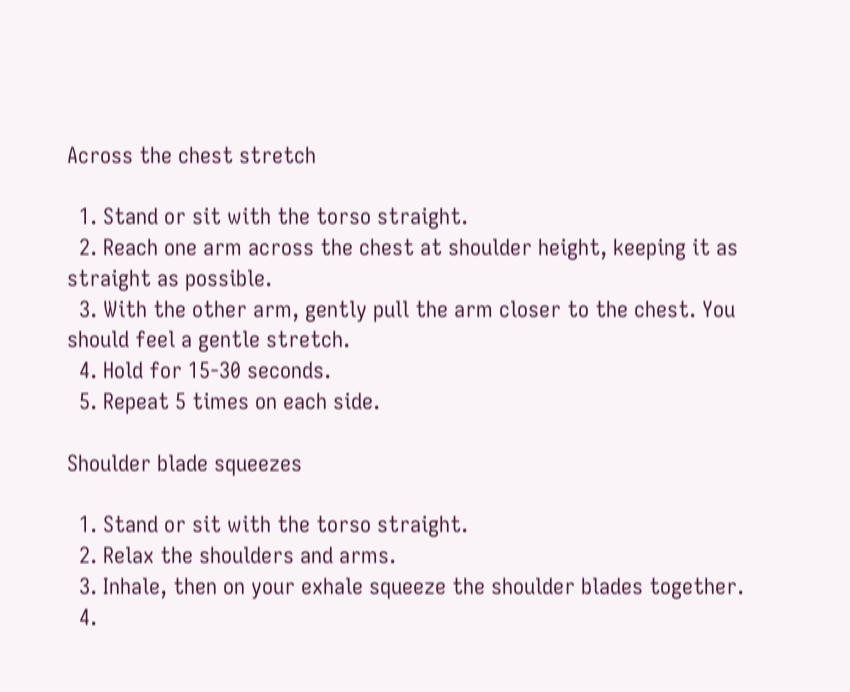Across the chest stretch

  1. Stand or sit with the torso straight.
  2. Reach one arm across the chest at shoulder height, keeping it as straight as possible.
  3. With the other arm, gently pull the arm closer to the chest. You should feel a gentle stretch.
  4. Hold for 15-30 seconds.
  5. Repeat 5 times on each side.

Shoulder blade squeezes

  1. Stand or sit with the torso straight.
  2. Relax the shoulders and arms.
  3. Inhale, then on your exhale squeeze the shoulder blades together.
  4.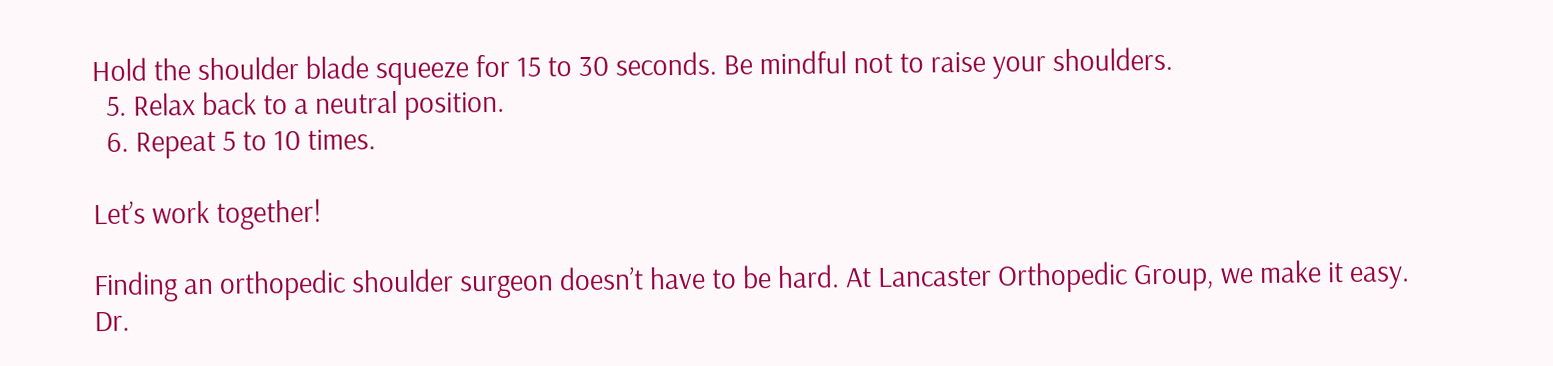Hold the shoulder blade squeeze for 15 to 30 seconds. Be mindful not to raise your shoulders.
  5. Relax back to a neutral position.
  6. Repeat 5 to 10 times.

Let’s work together!

Finding an orthopedic shoulder surgeon doesn’t have to be hard. At Lancaster Orthopedic Group, we make it easy. Dr.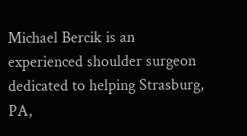Michael Bercik is an experienced shoulder surgeon dedicated to helping Strasburg, PA,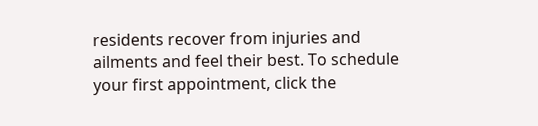residents recover from injuries and ailments and feel their best. To schedule your first appointment, click the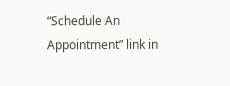“Schedule An Appointment” link in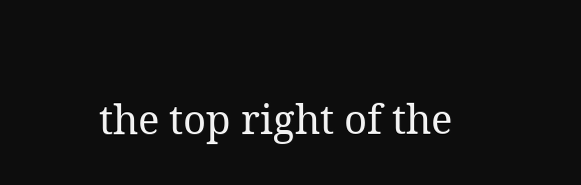the top right of the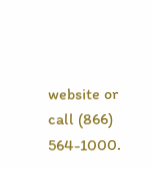website or call (866) 564-1000.